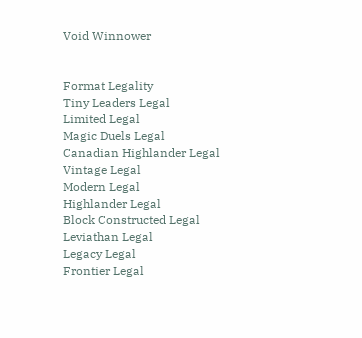Void Winnower


Format Legality
Tiny Leaders Legal
Limited Legal
Magic Duels Legal
Canadian Highlander Legal
Vintage Legal
Modern Legal
Highlander Legal
Block Constructed Legal
Leviathan Legal
Legacy Legal
Frontier Legal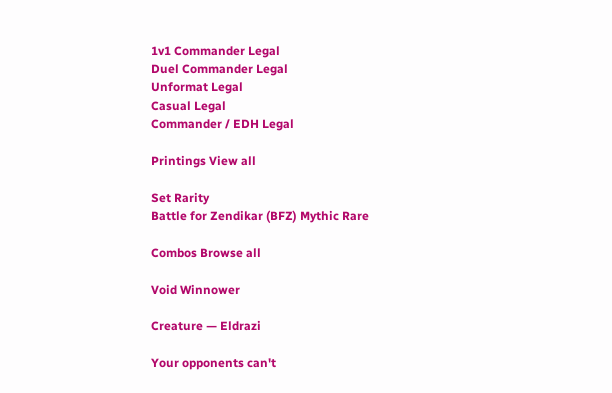1v1 Commander Legal
Duel Commander Legal
Unformat Legal
Casual Legal
Commander / EDH Legal

Printings View all

Set Rarity
Battle for Zendikar (BFZ) Mythic Rare

Combos Browse all

Void Winnower

Creature — Eldrazi

Your opponents can't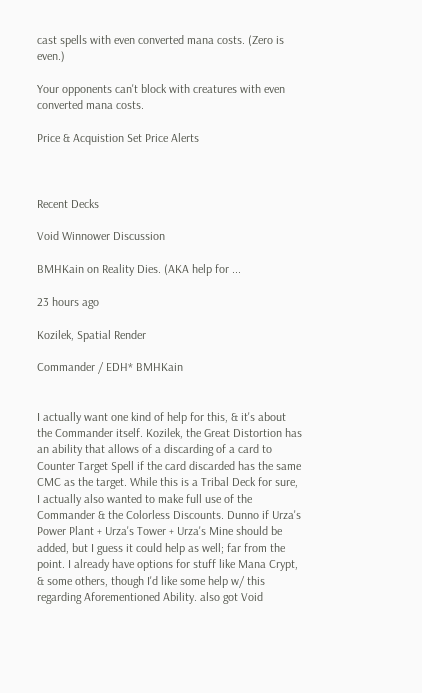cast spells with even converted mana costs. (Zero is even.)

Your opponents can't block with creatures with even converted mana costs.

Price & Acquistion Set Price Alerts



Recent Decks

Void Winnower Discussion

BMHKain on Reality Dies. (AKA help for ...

23 hours ago

Kozilek, Spatial Render

Commander / EDH* BMHKain


I actually want one kind of help for this, & it's about the Commander itself. Kozilek, the Great Distortion has an ability that allows of a discarding of a card to Counter Target Spell if the card discarded has the same CMC as the target. While this is a Tribal Deck for sure, I actually also wanted to make full use of the Commander & the Colorless Discounts. Dunno if Urza's Power Plant + Urza's Tower + Urza's Mine should be added, but I guess it could help as well; far from the point. I already have options for stuff like Mana Crypt, & some others, though I'd like some help w/ this regarding Aforementioned Ability. also got Void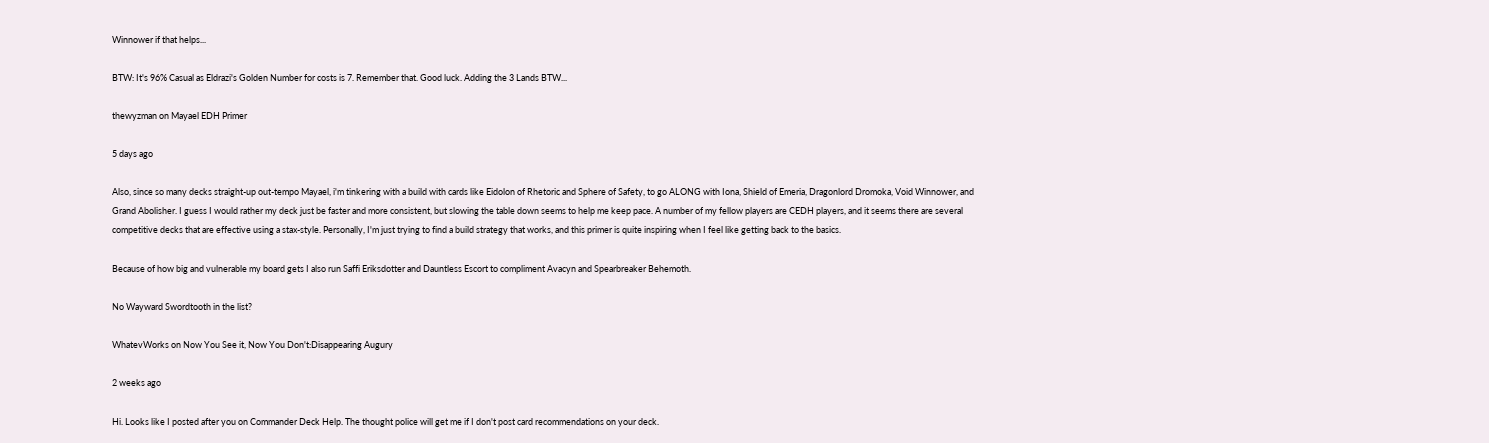Winnower if that helps...

BTW: It's 96% Casual as Eldrazi's Golden Number for costs is 7. Remember that. Good luck. Adding the 3 Lands BTW...

thewyzman on Mayael EDH Primer

5 days ago

Also, since so many decks straight-up out-tempo Mayael, i'm tinkering with a build with cards like Eidolon of Rhetoric and Sphere of Safety, to go ALONG with Iona, Shield of Emeria, Dragonlord Dromoka, Void Winnower, and Grand Abolisher. I guess I would rather my deck just be faster and more consistent, but slowing the table down seems to help me keep pace. A number of my fellow players are CEDH players, and it seems there are several competitive decks that are effective using a stax-style. Personally, I'm just trying to find a build strategy that works, and this primer is quite inspiring when I feel like getting back to the basics.

Because of how big and vulnerable my board gets I also run Saffi Eriksdotter and Dauntless Escort to compliment Avacyn and Spearbreaker Behemoth.

No Wayward Swordtooth in the list?

WhatevWorks on Now You See it, Now You Don't:Disappearing Augury

2 weeks ago

Hi. Looks like I posted after you on Commander Deck Help. The thought police will get me if I don't post card recommendations on your deck.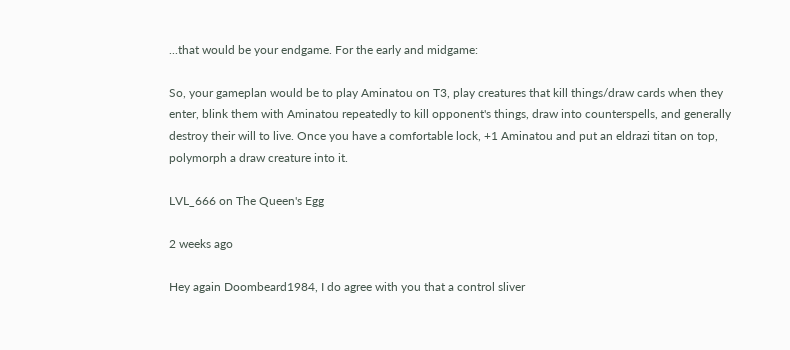...that would be your endgame. For the early and midgame:

So, your gameplan would be to play Aminatou on T3, play creatures that kill things/draw cards when they enter, blink them with Aminatou repeatedly to kill opponent's things, draw into counterspells, and generally destroy their will to live. Once you have a comfortable lock, +1 Aminatou and put an eldrazi titan on top, polymorph a draw creature into it.

LVL_666 on The Queen's Egg

2 weeks ago

Hey again Doombeard1984, I do agree with you that a control sliver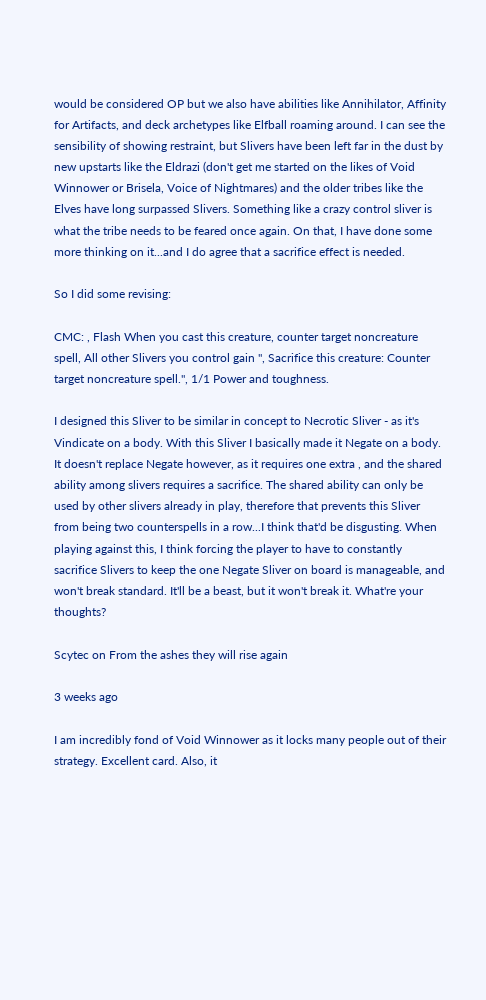would be considered OP but we also have abilities like Annihilator, Affinity for Artifacts, and deck archetypes like Elfball roaming around. I can see the sensibility of showing restraint, but Slivers have been left far in the dust by new upstarts like the Eldrazi (don't get me started on the likes of Void Winnower or Brisela, Voice of Nightmares) and the older tribes like the Elves have long surpassed Slivers. Something like a crazy control sliver is what the tribe needs to be feared once again. On that, I have done some more thinking on it...and I do agree that a sacrifice effect is needed.

So I did some revising:

CMC: , Flash When you cast this creature, counter target noncreature spell, All other Slivers you control gain ", Sacrifice this creature: Counter target noncreature spell.", 1/1 Power and toughness.

I designed this Sliver to be similar in concept to Necrotic Sliver - as it's Vindicate on a body. With this Sliver I basically made it Negate on a body. It doesn't replace Negate however, as it requires one extra , and the shared ability among slivers requires a sacrifice. The shared ability can only be used by other slivers already in play, therefore that prevents this Sliver from being two counterspells in a row...I think that'd be disgusting. When playing against this, I think forcing the player to have to constantly sacrifice Slivers to keep the one Negate Sliver on board is manageable, and won't break standard. It'll be a beast, but it won't break it. What're your thoughts?

Scytec on From the ashes they will rise again

3 weeks ago

I am incredibly fond of Void Winnower as it locks many people out of their strategy. Excellent card. Also, it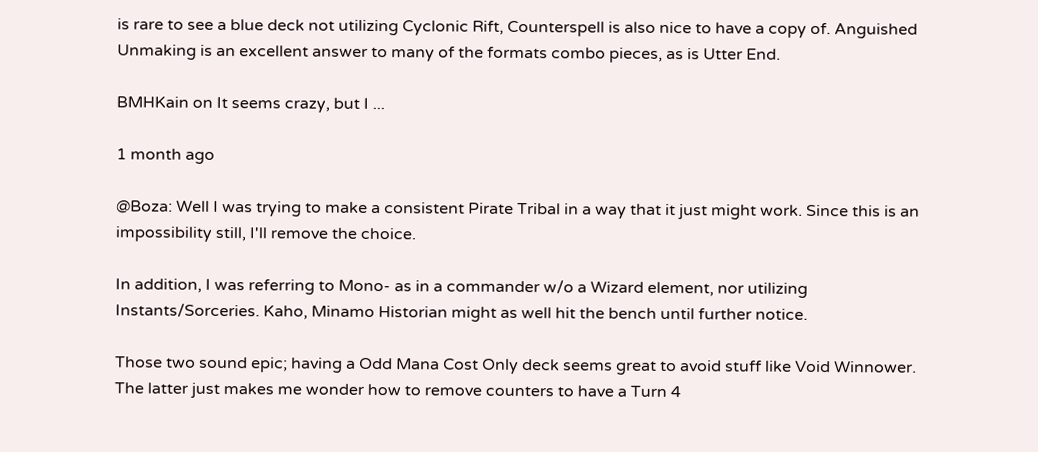is rare to see a blue deck not utilizing Cyclonic Rift, Counterspell is also nice to have a copy of. Anguished Unmaking is an excellent answer to many of the formats combo pieces, as is Utter End.

BMHKain on It seems crazy, but I ...

1 month ago

@Boza: Well I was trying to make a consistent Pirate Tribal in a way that it just might work. Since this is an impossibility still, I'll remove the choice.

In addition, I was referring to Mono- as in a commander w/o a Wizard element, nor utilizing Instants/Sorceries. Kaho, Minamo Historian might as well hit the bench until further notice.

Those two sound epic; having a Odd Mana Cost Only deck seems great to avoid stuff like Void Winnower. The latter just makes me wonder how to remove counters to have a Turn 4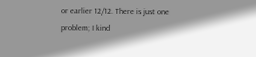or earlier 12/12. There is just one problem; I kind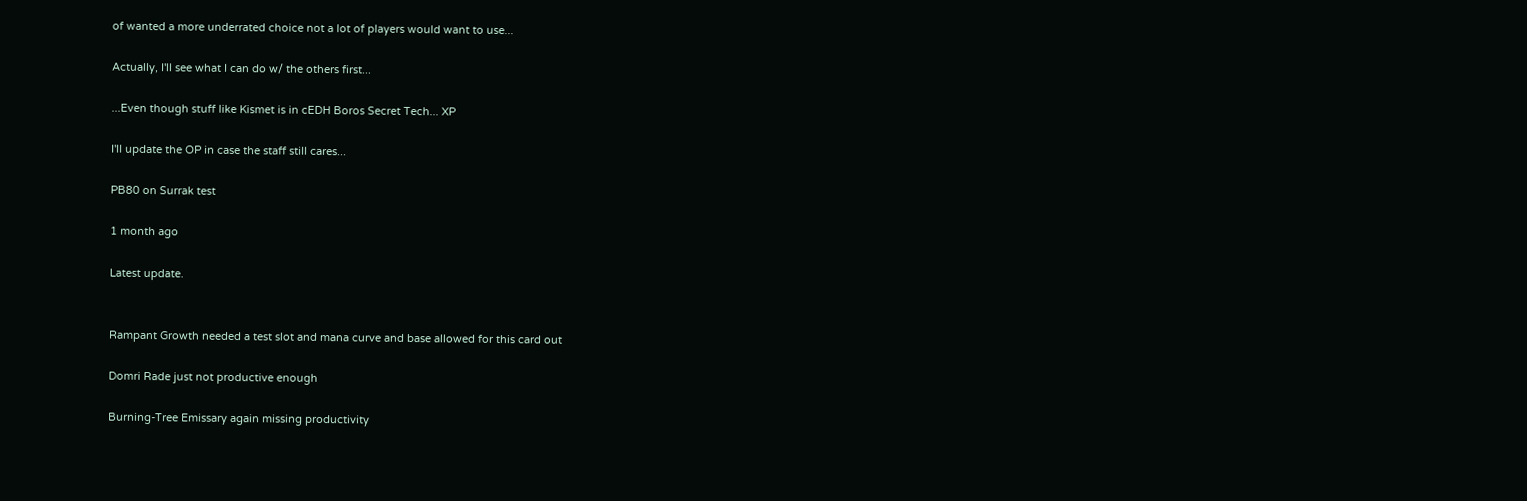of wanted a more underrated choice not a lot of players would want to use...

Actually, I'll see what I can do w/ the others first...

...Even though stuff like Kismet is in cEDH Boros Secret Tech... XP

I'll update the OP in case the staff still cares...

PB80 on Surrak test

1 month ago

Latest update.


Rampant Growth needed a test slot and mana curve and base allowed for this card out

Domri Rade just not productive enough

Burning-Tree Emissary again missing productivity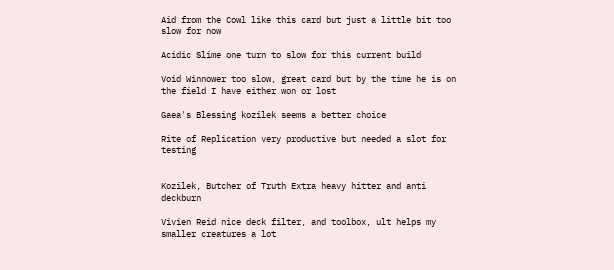Aid from the Cowl like this card but just a little bit too slow for now

Acidic Slime one turn to slow for this current build

Void Winnower too slow, great card but by the time he is on the field I have either won or lost

Gaea's Blessing kozilek seems a better choice

Rite of Replication very productive but needed a slot for testing


Kozilek, Butcher of Truth Extra heavy hitter and anti deckburn

Vivien Reid nice deck filter, and toolbox, ult helps my smaller creatures a lot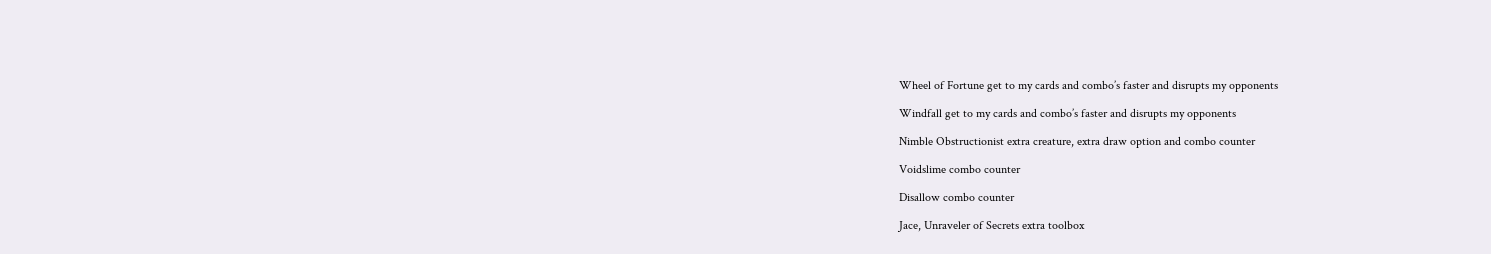Wheel of Fortune get to my cards and combo’s faster and disrupts my opponents

Windfall get to my cards and combo’s faster and disrupts my opponents

Nimble Obstructionist extra creature, extra draw option and combo counter

Voidslime combo counter

Disallow combo counter

Jace, Unraveler of Secrets extra toolbox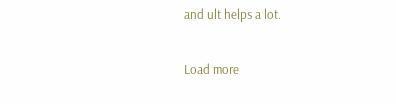and ult helps a lot.

Load more